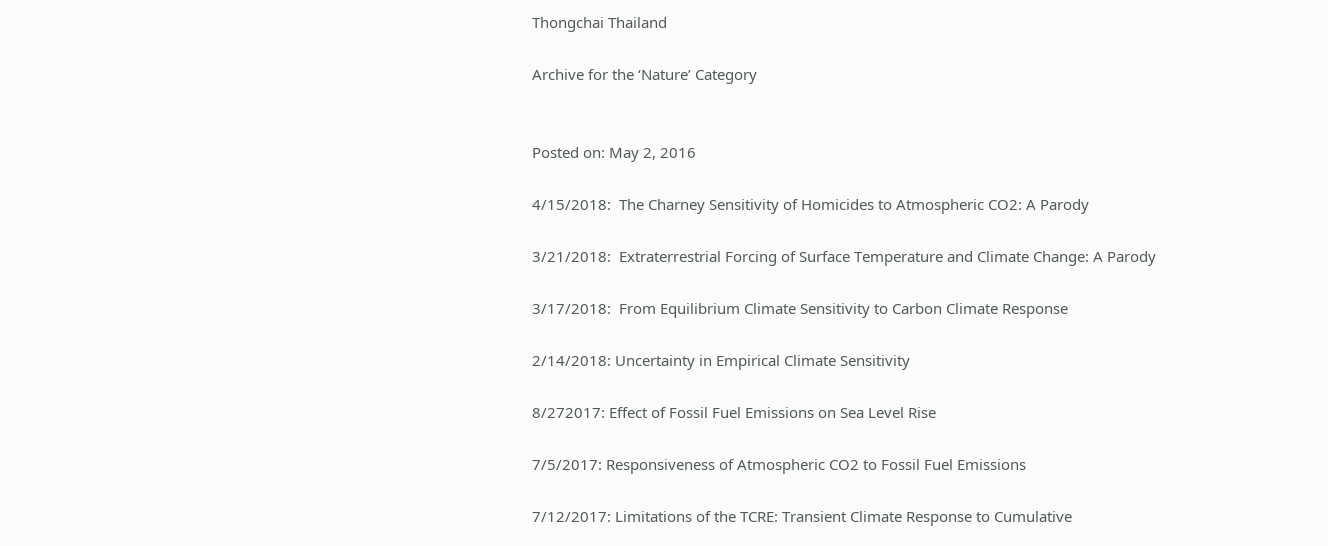Thongchai Thailand

Archive for the ‘Nature’ Category


Posted on: May 2, 2016

4/15/2018:  The Charney Sensitivity of Homicides to Atmospheric CO2: A Parody

3/21/2018:  Extraterrestrial Forcing of Surface Temperature and Climate Change: A Parody

3/17/2018:  From Equilibrium Climate Sensitivity to Carbon Climate Response

2/14/2018: Uncertainty in Empirical Climate Sensitivity

8/272017: Effect of Fossil Fuel Emissions on Sea Level Rise

7/5/2017: Responsiveness of Atmospheric CO2 to Fossil Fuel Emissions

7/12/2017: Limitations of the TCRE: Transient Climate Response to Cumulative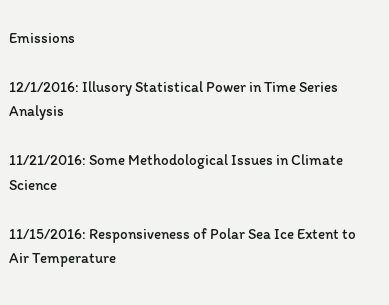Emissions

12/1/2016: Illusory Statistical Power in Time Series Analysis

11/21/2016: Some Methodological Issues in Climate Science

11/15/2016: Responsiveness of Polar Sea Ice Extent to Air Temperature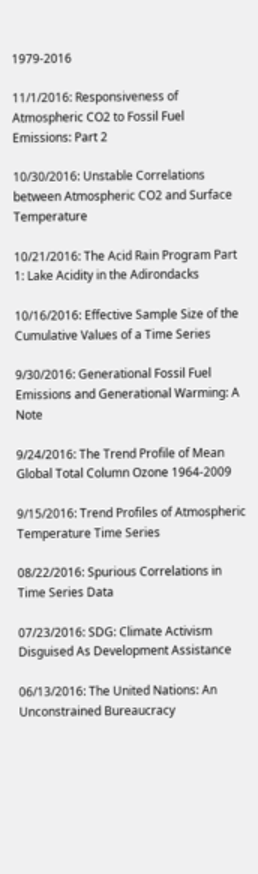1979-2016

11/1/2016: Responsiveness of Atmospheric CO2 to Fossil Fuel Emissions: Part 2

10/30/2016: Unstable Correlations between Atmospheric CO2 and Surface Temperature

10/21/2016: The Acid Rain Program Part 1: Lake Acidity in the Adirondacks

10/16/2016: Effective Sample Size of the Cumulative Values of a Time Series

9/30/2016: Generational Fossil Fuel Emissions and Generational Warming: A Note

9/24/2016: The Trend Profile of Mean Global Total Column Ozone 1964-2009

9/15/2016: Trend Profiles of Atmospheric Temperature Time Series

08/22/2016: Spurious Correlations in Time Series Data

07/23/2016: SDG: Climate Activism Disguised As Development Assistance

06/13/2016: The United Nations: An Unconstrained Bureaucracy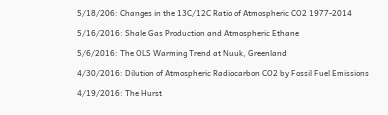5/18/206: Changes in the 13C/12C Ratio of Atmospheric CO2 1977-2014

5/16/2016: Shale Gas Production and Atmospheric Ethane

5/6/2016: The OLS Warming Trend at Nuuk, Greenland

4/30/2016: Dilution of Atmospheric Radiocarbon CO2 by Fossil Fuel Emissions

4/19/2016: The Hurst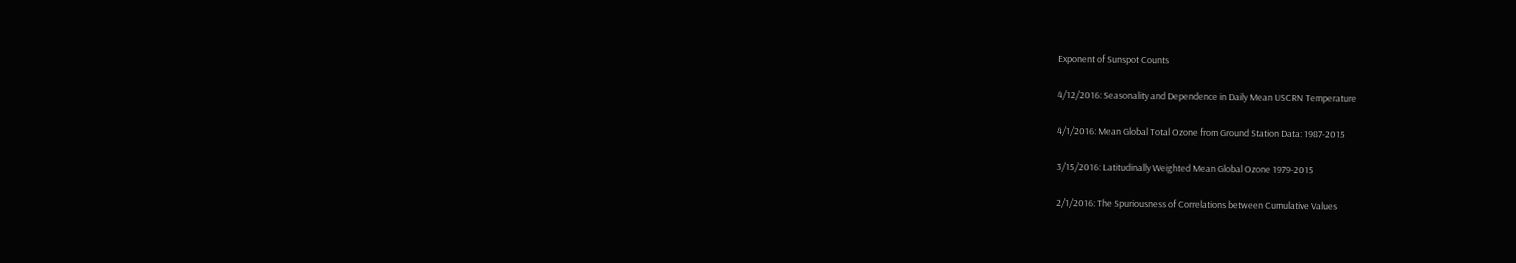Exponent of Sunspot Counts

4/12/2016: Seasonality and Dependence in Daily Mean USCRN Temperature

4/1/2016: Mean Global Total Ozone from Ground Station Data: 1987-2015

3/15/2016: Latitudinally Weighted Mean Global Ozone 1979-2015

2/1/2016: The Spuriousness of Correlations between Cumulative Values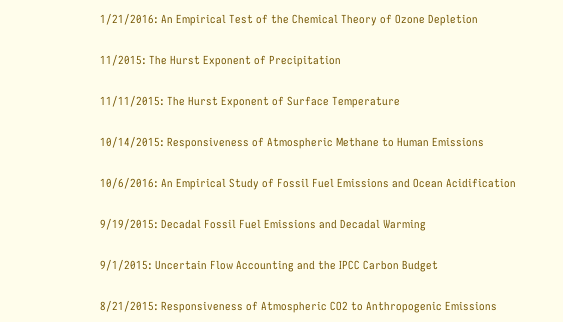1/21/2016: An Empirical Test of the Chemical Theory of Ozone Depletion

11/2015: The Hurst Exponent of Precipitation

11/11/2015: The Hurst Exponent of Surface Temperature

10/14/2015: Responsiveness of Atmospheric Methane to Human Emissions

10/6/2016: An Empirical Study of Fossil Fuel Emissions and Ocean Acidification

9/19/2015: Decadal Fossil Fuel Emissions and Decadal Warming

9/1/2015: Uncertain Flow Accounting and the IPCC Carbon Budget

8/21/2015: Responsiveness of Atmospheric CO2 to Anthropogenic Emissions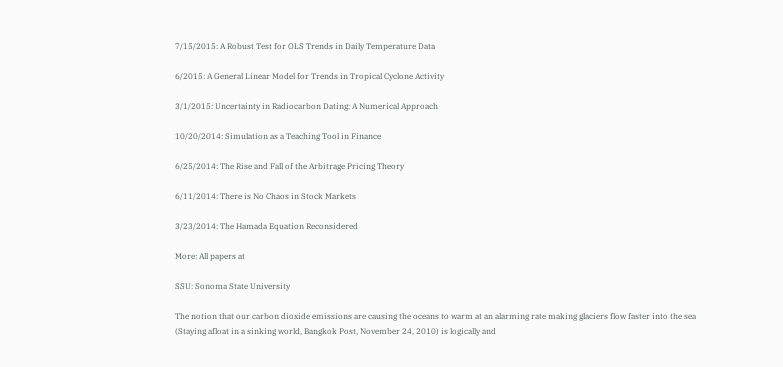7/15/2015: A Robust Test for OLS Trends in Daily Temperature Data

6/2015: A General Linear Model for Trends in Tropical Cyclone Activity

3/1/2015: Uncertainty in Radiocarbon Dating: A Numerical Approach

10/20/2014: Simulation as a Teaching Tool in Finance

6/25/2014: The Rise and Fall of the Arbitrage Pricing Theory

6/11/2014: There is No Chaos in Stock Markets

3/23/2014: The Hamada Equation Reconsidered

More: All papers at

SSU: Sonoma State University

The notion that our carbon dioxide emissions are causing the oceans to warm at an alarming rate making glaciers flow faster into the sea (Staying afloat in a sinking world, Bangkok Post, November 24, 2010) is logically and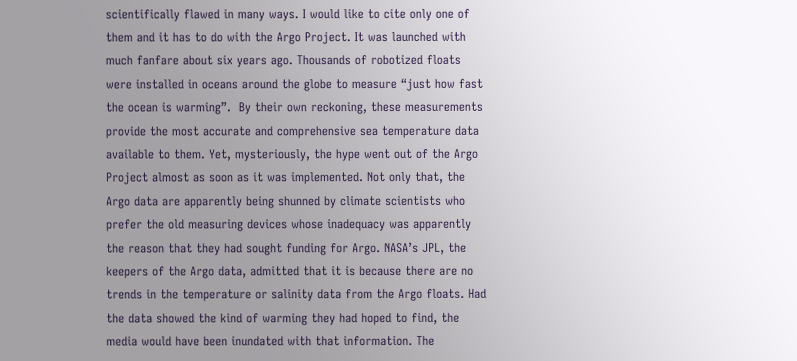scientifically flawed in many ways. I would like to cite only one of them and it has to do with the Argo Project. It was launched with much fanfare about six years ago. Thousands of robotized floats were installed in oceans around the globe to measure “just how fast the ocean is warming”.  By their own reckoning, these measurements provide the most accurate and comprehensive sea temperature data available to them. Yet, mysteriously, the hype went out of the Argo Project almost as soon as it was implemented. Not only that, the Argo data are apparently being shunned by climate scientists who prefer the old measuring devices whose inadequacy was apparently the reason that they had sought funding for Argo. NASA’s JPL, the keepers of the Argo data, admitted that it is because there are no trends in the temperature or salinity data from the Argo floats. Had the data showed the kind of warming they had hoped to find, the media would have been inundated with that information. The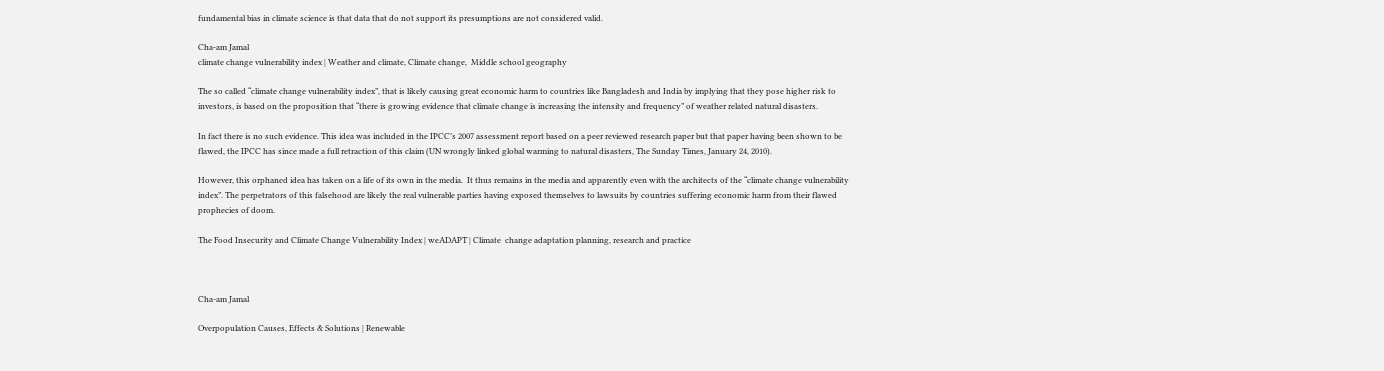fundamental bias in climate science is that data that do not support its presumptions are not considered valid.

Cha-am Jamal
climate change vulnerability index | Weather and climate, Climate change,  Middle school geography

The so called “climate change vulnerability index”, that is likely causing great economic harm to countries like Bangladesh and India by implying that they pose higher risk to investors, is based on the proposition that “there is growing evidence that climate change is increasing the intensity and frequency” of weather related natural disasters.

In fact there is no such evidence. This idea was included in the IPCC’s 2007 assessment report based on a peer reviewed research paper but that paper having been shown to be flawed, the IPCC has since made a full retraction of this claim (UN wrongly linked global warming to natural disasters, The Sunday Times, January 24, 2010).

However, this orphaned idea has taken on a life of its own in the media.  It thus remains in the media and apparently even with the architects of the “climate change vulnerability index”. The perpetrators of this falsehood are likely the real vulnerable parties having exposed themselves to lawsuits by countries suffering economic harm from their flawed prophecies of doom.

The Food Insecurity and Climate Change Vulnerability Index | weADAPT | Climate  change adaptation planning, research and practice



Cha-am Jamal

Overpopulation Causes, Effects & Solutions | Renewable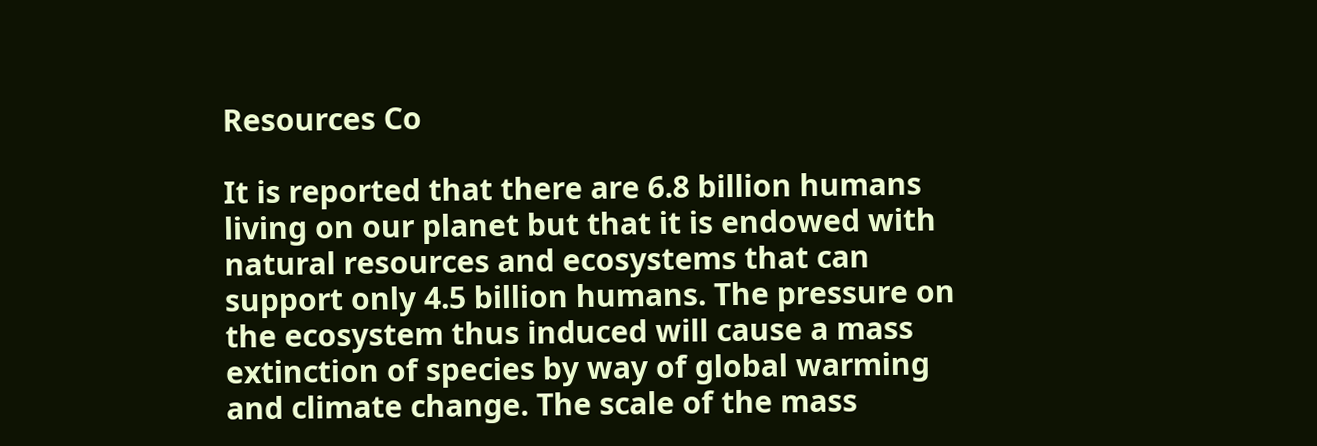Resources Co

It is reported that there are 6.8 billion humans living on our planet but that it is endowed with natural resources and ecosystems that can support only 4.5 billion humans. The pressure on the ecosystem thus induced will cause a mass extinction of species by way of global warming and climate change. The scale of the mass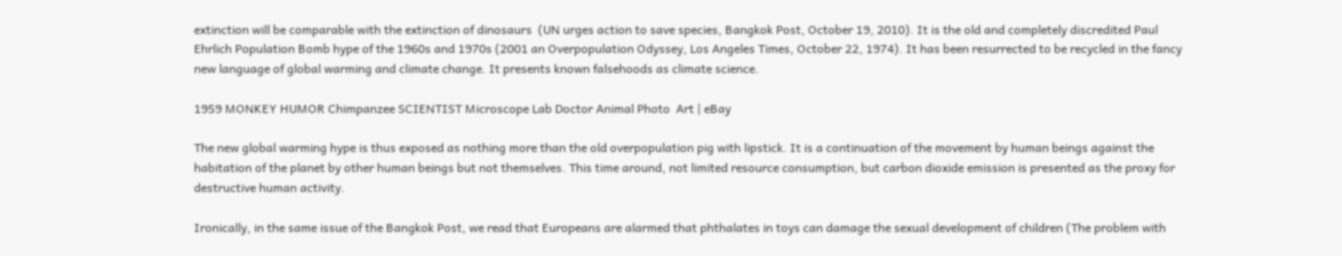extinction will be comparable with the extinction of dinosaurs  (UN urges action to save species, Bangkok Post, October 19, 2010). It is the old and completely discredited Paul Ehrlich Population Bomb hype of the 1960s and 1970s (2001 an Overpopulation Odyssey, Los Angeles Times, October 22, 1974). It has been resurrected to be recycled in the fancy new language of global warming and climate change. It presents known falsehoods as climate science.

1959 MONKEY HUMOR Chimpanzee SCIENTIST Microscope Lab Doctor Animal Photo  Art | eBay

The new global warming hype is thus exposed as nothing more than the old overpopulation pig with lipstick. It is a continuation of the movement by human beings against the habitation of the planet by other human beings but not themselves. This time around, not limited resource consumption, but carbon dioxide emission is presented as the proxy for destructive human activity.

Ironically, in the same issue of the Bangkok Post, we read that Europeans are alarmed that phthalates in toys can damage the sexual development of children (The problem with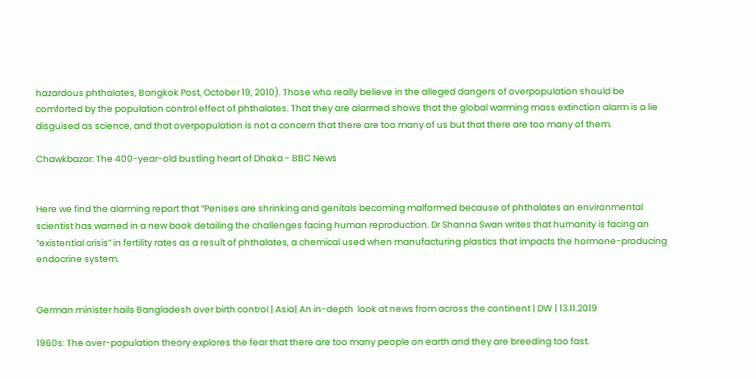hazardous phthalates, Bangkok Post, October 19, 2010). Those who really believe in the alleged dangers of overpopulation should be comforted by the population control effect of phthalates. That they are alarmed shows that the global warming mass extinction alarm is a lie disguised as science, and that overpopulation is not a concern that there are too many of us but that there are too many of them.

Chawkbazar: The 400-year-old bustling heart of Dhaka - BBC News


Here we find the alarming report that “Penises are shrinking and genitals becoming malformed because of phthalates an environmental scientist has warned in a new book detailing the challenges facing human reproduction. Dr Shanna Swan writes that humanity is facing an “existential crisis” in fertility rates as a result of phthalates, a chemical used when manufacturing plastics that impacts the hormone-producing endocrine system.


German minister hails Bangladesh over birth control | Asia| An in-depth  look at news from across the continent | DW | 13.11.2019

1960s: The over-population theory explores the fear that there are too many people on earth and they are breeding too fast.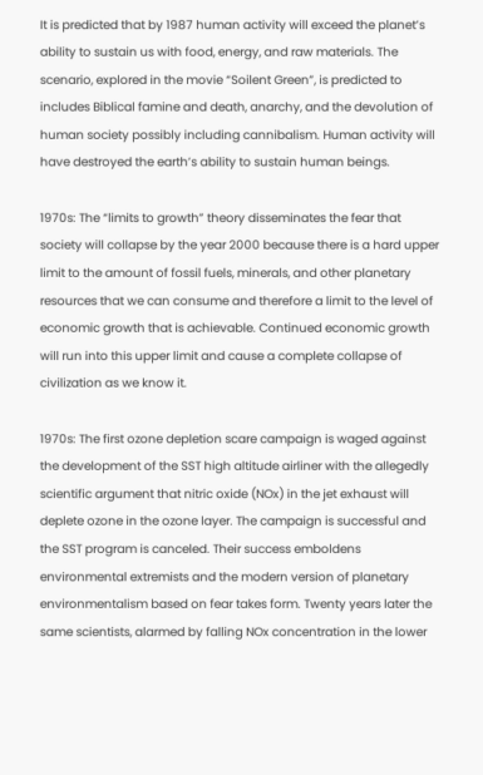It is predicted that by 1987 human activity will exceed the planet’s ability to sustain us with food, energy, and raw materials. The scenario, explored in the movie “Soilent Green”, is predicted to includes Biblical famine and death, anarchy, and the devolution of human society possibly including cannibalism. Human activity will have destroyed the earth’s ability to sustain human beings.

1970s: The “limits to growth” theory disseminates the fear that society will collapse by the year 2000 because there is a hard upper limit to the amount of fossil fuels, minerals, and other planetary resources that we can consume and therefore a limit to the level of economic growth that is achievable. Continued economic growth will run into this upper limit and cause a complete collapse of civilization as we know it.

1970s: The first ozone depletion scare campaign is waged against the development of the SST high altitude airliner with the allegedly scientific argument that nitric oxide (NOx) in the jet exhaust will deplete ozone in the ozone layer. The campaign is successful and the SST program is canceled. Their success emboldens environmental extremists and the modern version of planetary environmentalism based on fear takes form. Twenty years later the same scientists, alarmed by falling NOx concentration in the lower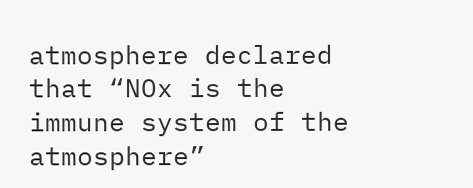atmosphere declared that “NOx is the immune system of the atmosphere”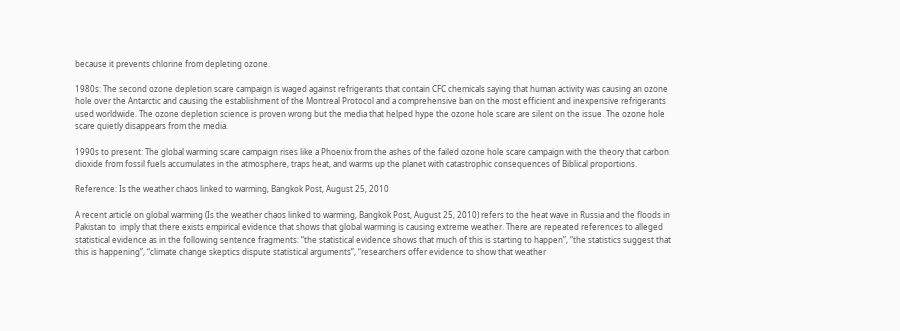because it prevents chlorine from depleting ozone.

1980s: The second ozone depletion scare campaign is waged against refrigerants that contain CFC chemicals saying that human activity was causing an ozone hole over the Antarctic and causing the establishment of the Montreal Protocol and a comprehensive ban on the most efficient and inexpensive refrigerants used worldwide. The ozone depletion science is proven wrong but the media that helped hype the ozone hole scare are silent on the issue. The ozone hole scare quietly disappears from the media.

1990s to present: The global warming scare campaign rises like a Phoenix from the ashes of the failed ozone hole scare campaign with the theory that carbon dioxide from fossil fuels accumulates in the atmosphere, traps heat, and warms up the planet with catastrophic consequences of Biblical proportions.

Reference: Is the weather chaos linked to warming, Bangkok Post, August 25, 2010

A recent article on global warming (Is the weather chaos linked to warming, Bangkok Post, August 25, 2010) refers to the heat wave in Russia and the floods in Pakistan to  imply that there exists empirical evidence that shows that global warming is causing extreme weather. There are repeated references to alleged statistical evidence as in the following sentence fragments: “the statistical evidence shows that much of this is starting to happen”, “the statistics suggest that this is happening”, “climate change skeptics dispute statistical arguments”, “researchers offer evidence to show that weather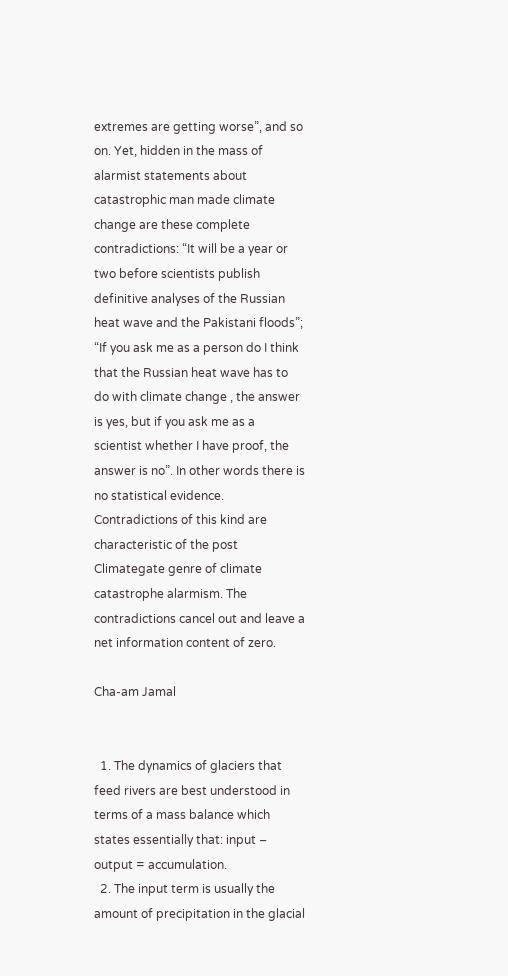extremes are getting worse”, and so on. Yet, hidden in the mass of alarmist statements about catastrophic man made climate change are these complete contradictions: “It will be a year or two before scientists publish definitive analyses of the Russian heat wave and the Pakistani floods”; “If you ask me as a person do I think that the Russian heat wave has to do with climate change , the answer is yes, but if you ask me as a scientist whether I have proof, the answer is no”. In other words there is no statistical evidence. Contradictions of this kind are characteristic of the post Climategate genre of climate catastrophe alarmism. The contradictions cancel out and leave a net information content of zero.

Cha-am Jamal


  1. The dynamics of glaciers that feed rivers are best understood in terms of a mass balance which states essentially that: input – output = accumulation.
  2. The input term is usually the amount of precipitation in the glacial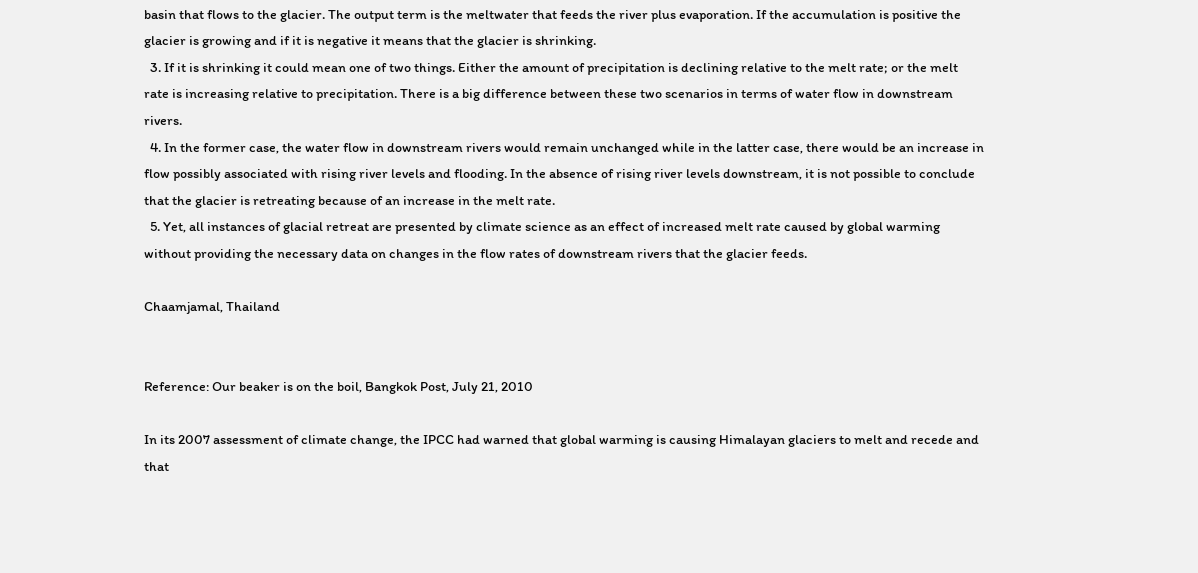basin that flows to the glacier. The output term is the meltwater that feeds the river plus evaporation. If the accumulation is positive the glacier is growing and if it is negative it means that the glacier is shrinking.
  3. If it is shrinking it could mean one of two things. Either the amount of precipitation is declining relative to the melt rate; or the melt rate is increasing relative to precipitation. There is a big difference between these two scenarios in terms of water flow in downstream rivers.
  4. In the former case, the water flow in downstream rivers would remain unchanged while in the latter case, there would be an increase in flow possibly associated with rising river levels and flooding. In the absence of rising river levels downstream, it is not possible to conclude that the glacier is retreating because of an increase in the melt rate.
  5. Yet, all instances of glacial retreat are presented by climate science as an effect of increased melt rate caused by global warming without providing the necessary data on changes in the flow rates of downstream rivers that the glacier feeds.

Chaamjamal, Thailand


Reference: Our beaker is on the boil, Bangkok Post, July 21, 2010

In its 2007 assessment of climate change, the IPCC had warned that global warming is causing Himalayan glaciers to melt and recede and that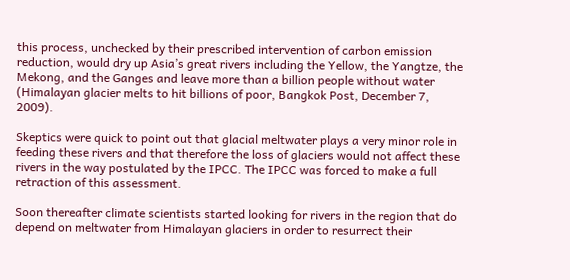this process, unchecked by their prescribed intervention of carbon emission reduction, would dry up Asia’s great rivers including the Yellow, the Yangtze, the Mekong, and the Ganges and leave more than a billion people without water (Himalayan glacier melts to hit billions of poor, Bangkok Post, December 7, 2009).

Skeptics were quick to point out that glacial meltwater plays a very minor role in feeding these rivers and that therefore the loss of glaciers would not affect these rivers in the way postulated by the IPCC. The IPCC was forced to make a full retraction of this assessment.

Soon thereafter climate scientists started looking for rivers in the region that do depend on meltwater from Himalayan glaciers in order to resurrect their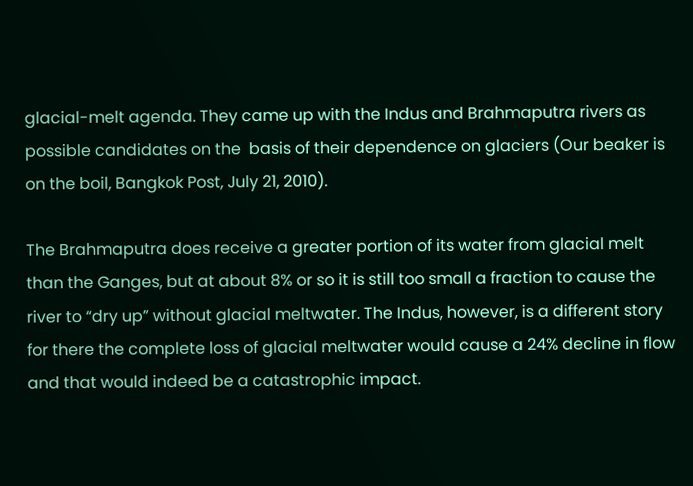glacial-melt agenda. They came up with the Indus and Brahmaputra rivers as possible candidates on the  basis of their dependence on glaciers (Our beaker is on the boil, Bangkok Post, July 21, 2010).

The Brahmaputra does receive a greater portion of its water from glacial melt than the Ganges, but at about 8% or so it is still too small a fraction to cause the river to “dry up” without glacial meltwater. The Indus, however, is a different story for there the complete loss of glacial meltwater would cause a 24% decline in flow and that would indeed be a catastrophic impact.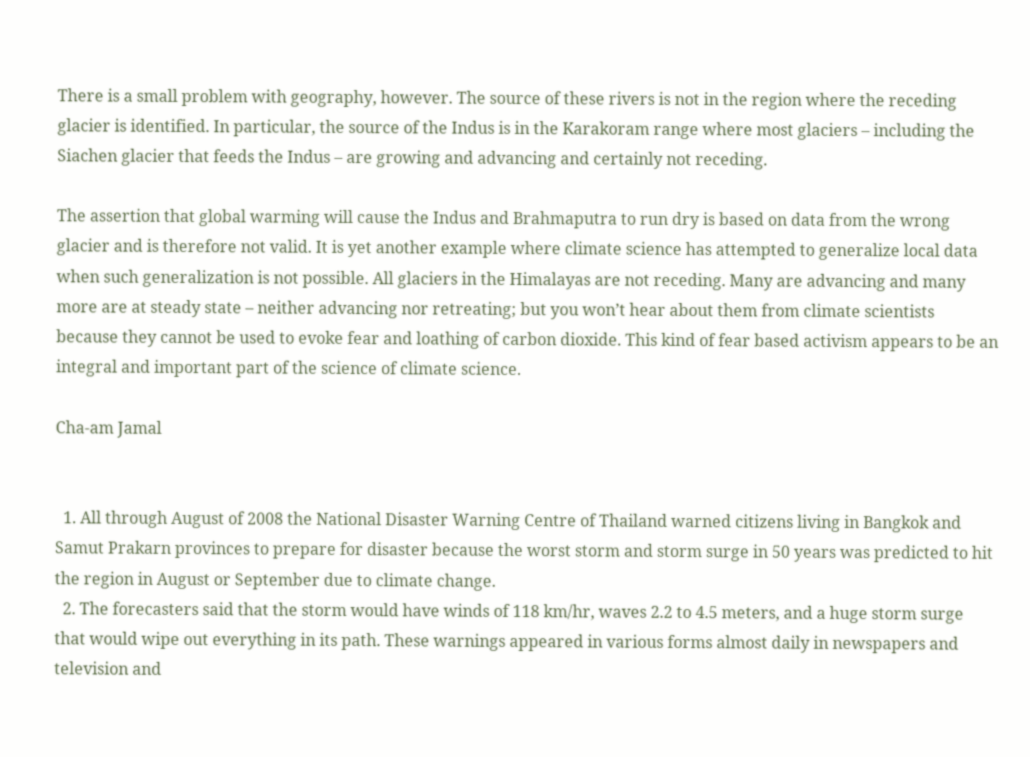There is a small problem with geography, however. The source of these rivers is not in the region where the receding glacier is identified. In particular, the source of the Indus is in the Karakoram range where most glaciers – including the Siachen glacier that feeds the Indus – are growing and advancing and certainly not receding.

The assertion that global warming will cause the Indus and Brahmaputra to run dry is based on data from the wrong glacier and is therefore not valid. It is yet another example where climate science has attempted to generalize local data when such generalization is not possible. All glaciers in the Himalayas are not receding. Many are advancing and many more are at steady state – neither advancing nor retreating; but you won’t hear about them from climate scientists because they cannot be used to evoke fear and loathing of carbon dioxide. This kind of fear based activism appears to be an integral and important part of the science of climate science.

Cha-am Jamal


  1. All through August of 2008 the National Disaster Warning Centre of Thailand warned citizens living in Bangkok and Samut Prakarn provinces to prepare for disaster because the worst storm and storm surge in 50 years was predicted to hit the region in August or September due to climate change.
  2. The forecasters said that the storm would have winds of 118 km/hr, waves 2.2 to 4.5 meters, and a huge storm surge that would wipe out everything in its path. These warnings appeared in various forms almost daily in newspapers and television and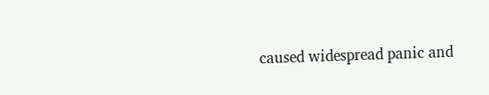caused widespread panic and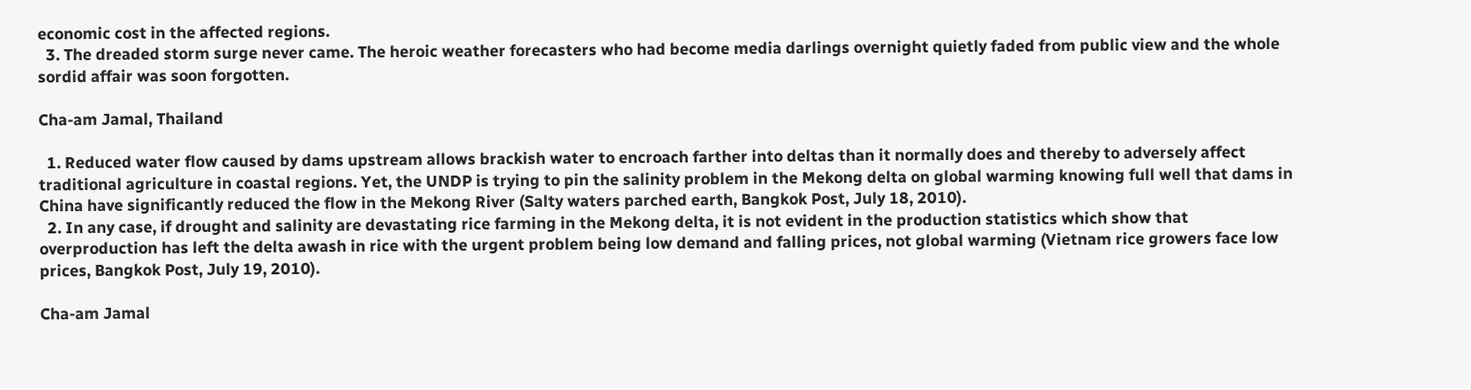economic cost in the affected regions.
  3. The dreaded storm surge never came. The heroic weather forecasters who had become media darlings overnight quietly faded from public view and the whole sordid affair was soon forgotten.

Cha-am Jamal, Thailand

  1. Reduced water flow caused by dams upstream allows brackish water to encroach farther into deltas than it normally does and thereby to adversely affect traditional agriculture in coastal regions. Yet, the UNDP is trying to pin the salinity problem in the Mekong delta on global warming knowing full well that dams in China have significantly reduced the flow in the Mekong River (Salty waters parched earth, Bangkok Post, July 18, 2010).
  2. In any case, if drought and salinity are devastating rice farming in the Mekong delta, it is not evident in the production statistics which show that overproduction has left the delta awash in rice with the urgent problem being low demand and falling prices, not global warming (Vietnam rice growers face low prices, Bangkok Post, July 19, 2010).

Cha-am Jamal